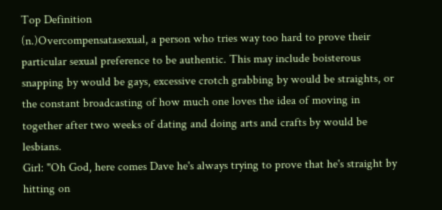Top Definition
(n.)Overcompensatasexual, a person who tries way too hard to prove their particular sexual preference to be authentic. This may include boisterous snapping by would be gays, excessive crotch grabbing by would be straights, or the constant broadcasting of how much one loves the idea of moving in together after two weeks of dating and doing arts and crafts by would be lesbians.
Girl: "Oh God, here comes Dave he's always trying to prove that he's straight by hitting on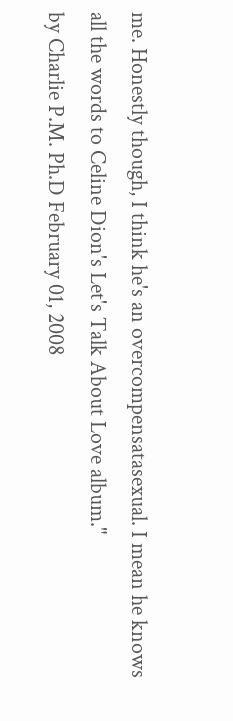me. Honestly though, I think he's an overcompensatasexual. I mean he knows all the words to Celine Dion's Let's Talk About Love album."
by Charlie P.M. Ph.D February 01, 2008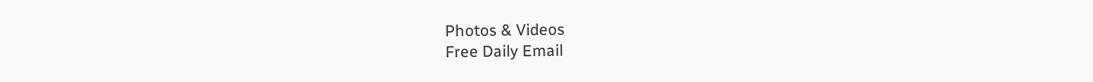Photos & Videos
Free Daily Email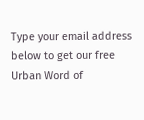Type your email address below to get our free Urban Word of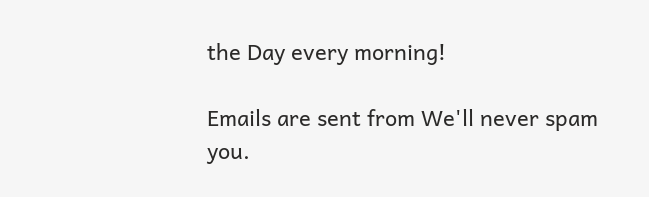the Day every morning!

Emails are sent from We'll never spam you.